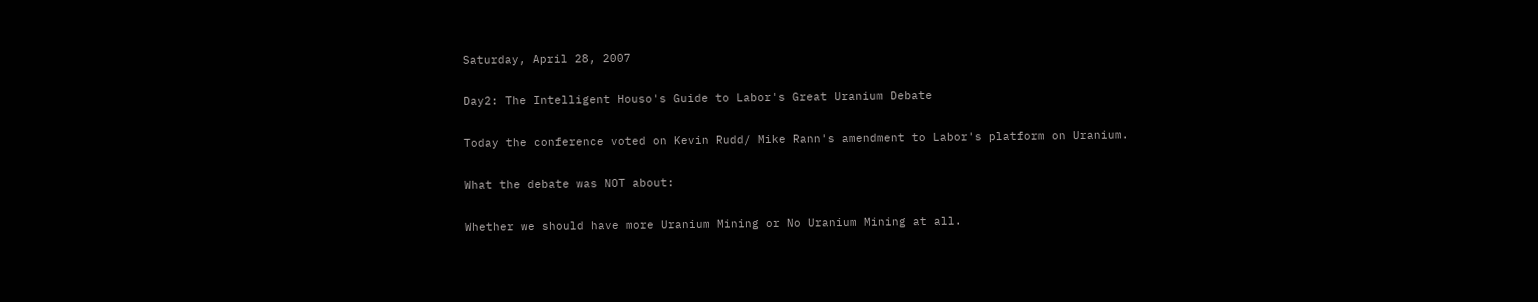Saturday, April 28, 2007

Day2: The Intelligent Houso's Guide to Labor's Great Uranium Debate

Today the conference voted on Kevin Rudd/ Mike Rann's amendment to Labor's platform on Uranium.

What the debate was NOT about:

Whether we should have more Uranium Mining or No Uranium Mining at all.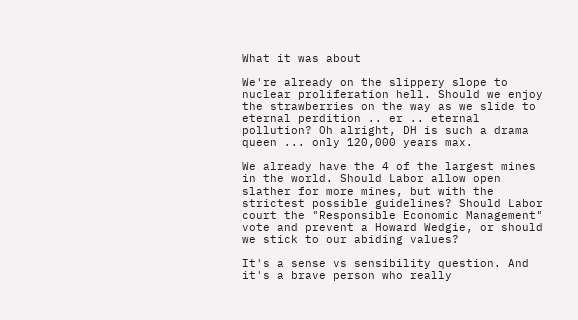What it was about

We're already on the slippery slope to nuclear proliferation hell. Should we enjoy the strawberries on the way as we slide to eternal perdition .. er .. eternal pollution? Oh alright, DH is such a drama queen ... only 120,000 years max.

We already have the 4 of the largest mines in the world. Should Labor allow open slather for more mines, but with the strictest possible guidelines? Should Labor court the "Responsible Economic Management" vote and prevent a Howard Wedgie, or should we stick to our abiding values?

It's a sense vs sensibility question. And it's a brave person who really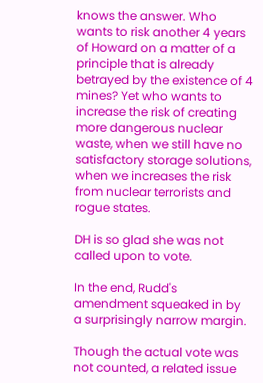knows the answer. Who wants to risk another 4 years of Howard on a matter of a principle that is already betrayed by the existence of 4 mines? Yet who wants to increase the risk of creating more dangerous nuclear waste, when we still have no satisfactory storage solutions, when we increases the risk from nuclear terrorists and rogue states.

DH is so glad she was not called upon to vote.

In the end, Rudd's amendment squeaked in by a surprisingly narrow margin.

Though the actual vote was not counted, a related issue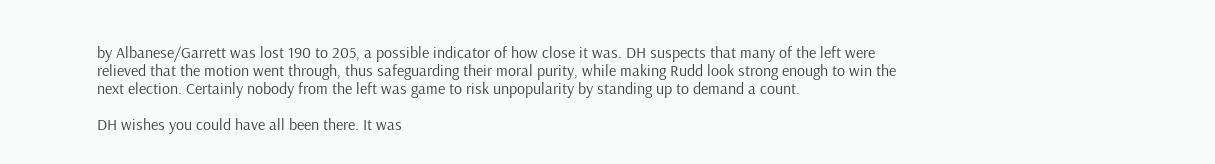by Albanese/Garrett was lost 190 to 205, a possible indicator of how close it was. DH suspects that many of the left were relieved that the motion went through, thus safeguarding their moral purity, while making Rudd look strong enough to win the next election. Certainly nobody from the left was game to risk unpopularity by standing up to demand a count.

DH wishes you could have all been there. It was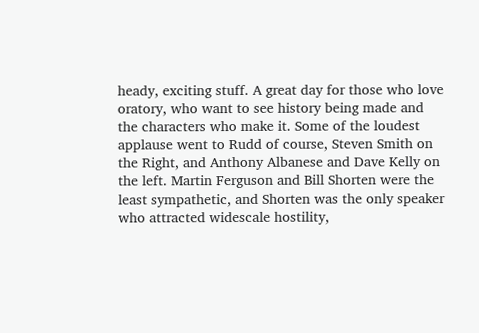heady, exciting stuff. A great day for those who love oratory, who want to see history being made and the characters who make it. Some of the loudest applause went to Rudd of course, Steven Smith on the Right, and Anthony Albanese and Dave Kelly on the left. Martin Ferguson and Bill Shorten were the least sympathetic, and Shorten was the only speaker who attracted widescale hostility,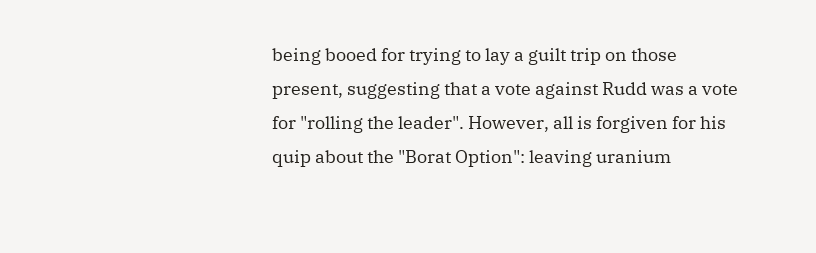being booed for trying to lay a guilt trip on those present, suggesting that a vote against Rudd was a vote for "rolling the leader". However, all is forgiven for his quip about the "Borat Option": leaving uranium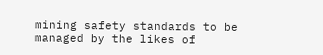mining safety standards to be managed by the likes of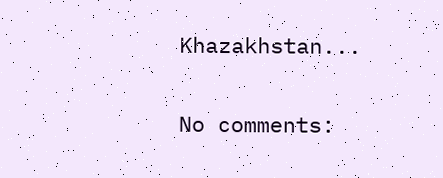Khazakhstan...

No comments: